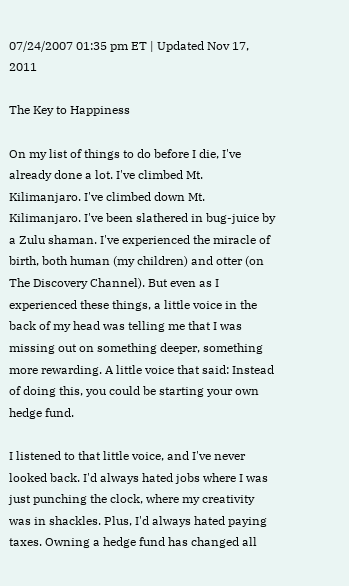07/24/2007 01:35 pm ET | Updated Nov 17, 2011

The Key to Happiness

On my list of things to do before I die, I've already done a lot. I've climbed Mt. Kilimanjaro. I've climbed down Mt. Kilimanjaro. I've been slathered in bug-juice by a Zulu shaman. I've experienced the miracle of birth, both human (my children) and otter (on The Discovery Channel). But even as I experienced these things, a little voice in the back of my head was telling me that I was missing out on something deeper, something more rewarding. A little voice that said: Instead of doing this, you could be starting your own hedge fund.

I listened to that little voice, and I've never looked back. I'd always hated jobs where I was just punching the clock, where my creativity was in shackles. Plus, I'd always hated paying taxes. Owning a hedge fund has changed all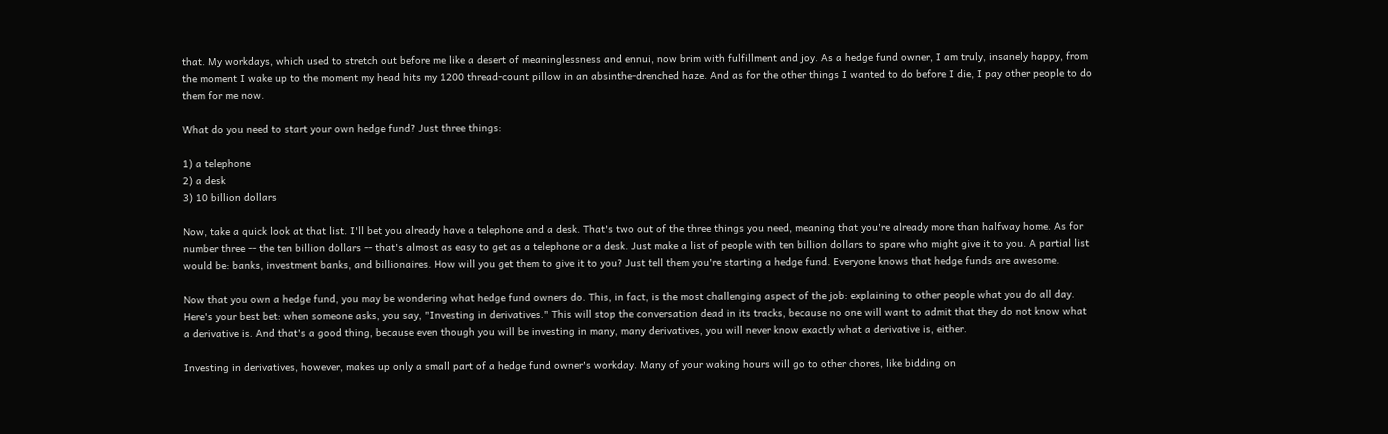that. My workdays, which used to stretch out before me like a desert of meaninglessness and ennui, now brim with fulfillment and joy. As a hedge fund owner, I am truly, insanely happy, from the moment I wake up to the moment my head hits my 1200 thread-count pillow in an absinthe-drenched haze. And as for the other things I wanted to do before I die, I pay other people to do them for me now.

What do you need to start your own hedge fund? Just three things:

1) a telephone
2) a desk
3) 10 billion dollars

Now, take a quick look at that list. I'll bet you already have a telephone and a desk. That's two out of the three things you need, meaning that you're already more than halfway home. As for number three -- the ten billion dollars -- that's almost as easy to get as a telephone or a desk. Just make a list of people with ten billion dollars to spare who might give it to you. A partial list would be: banks, investment banks, and billionaires. How will you get them to give it to you? Just tell them you're starting a hedge fund. Everyone knows that hedge funds are awesome.

Now that you own a hedge fund, you may be wondering what hedge fund owners do. This, in fact, is the most challenging aspect of the job: explaining to other people what you do all day. Here's your best bet: when someone asks, you say, "Investing in derivatives." This will stop the conversation dead in its tracks, because no one will want to admit that they do not know what a derivative is. And that's a good thing, because even though you will be investing in many, many derivatives, you will never know exactly what a derivative is, either.

Investing in derivatives, however, makes up only a small part of a hedge fund owner's workday. Many of your waking hours will go to other chores, like bidding on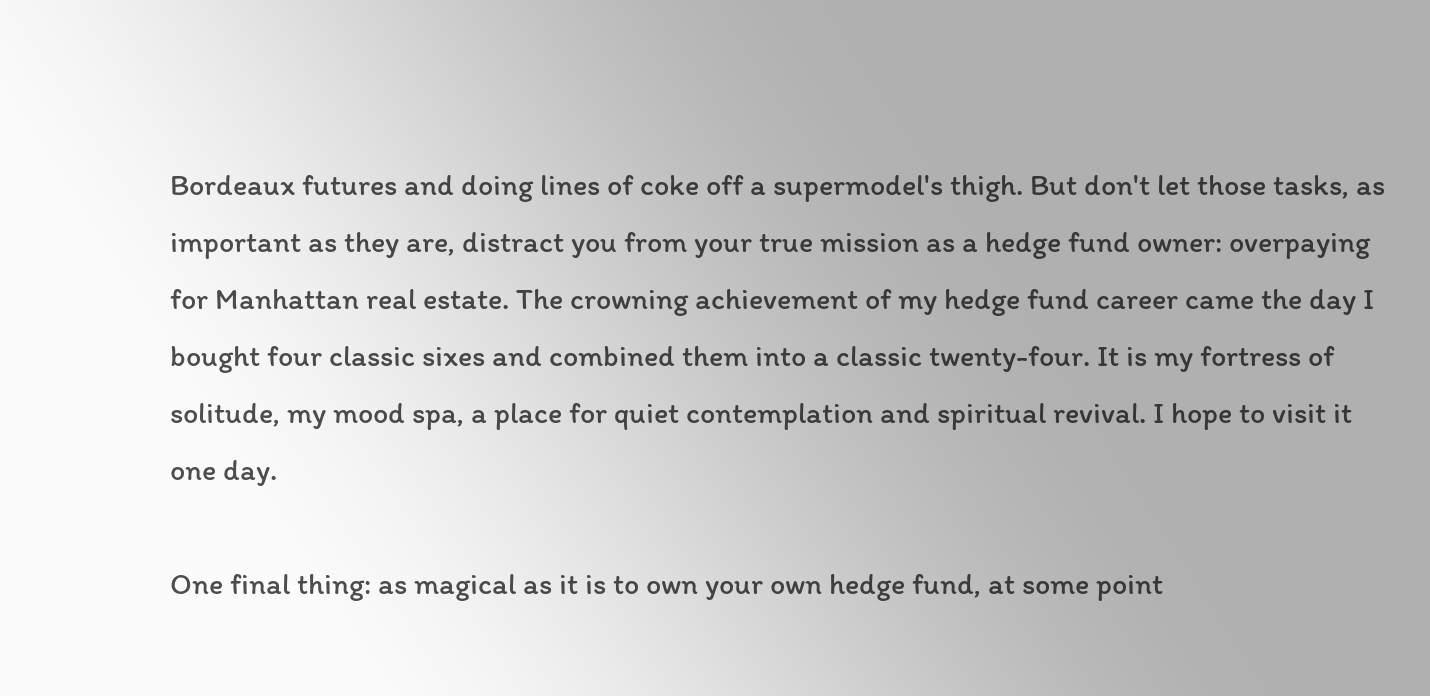Bordeaux futures and doing lines of coke off a supermodel's thigh. But don't let those tasks, as important as they are, distract you from your true mission as a hedge fund owner: overpaying for Manhattan real estate. The crowning achievement of my hedge fund career came the day I bought four classic sixes and combined them into a classic twenty-four. It is my fortress of solitude, my mood spa, a place for quiet contemplation and spiritual revival. I hope to visit it one day.

One final thing: as magical as it is to own your own hedge fund, at some point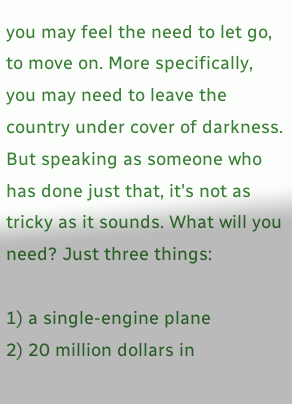you may feel the need to let go, to move on. More specifically, you may need to leave the country under cover of darkness. But speaking as someone who has done just that, it's not as tricky as it sounds. What will you need? Just three things:

1) a single-engine plane
2) 20 million dollars in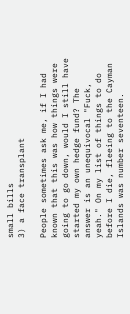small bills
3) a face transplant

People sometimes ask me, if I had known that this was how things were going to go down, would I still have started my own hedge fund? The answer is an unequivocal "Fuck, yeah." On my list of things to do before I die, fleeing to the Cayman Islands was number seventeen.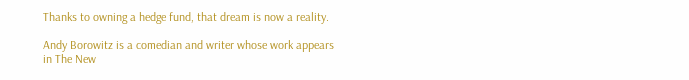Thanks to owning a hedge fund, that dream is now a reality.

Andy Borowitz is a comedian and writer whose work appears in The New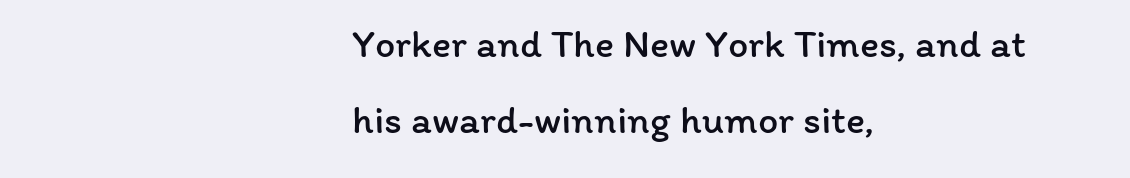Yorker and The New York Times, and at his award-winning humor site,